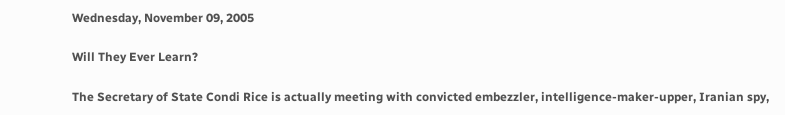Wednesday, November 09, 2005

Will They Ever Learn?

The Secretary of State Condi Rice is actually meeting with convicted embezzler, intelligence-maker-upper, Iranian spy,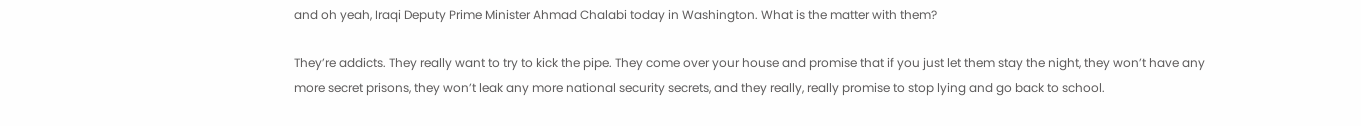and oh yeah, Iraqi Deputy Prime Minister Ahmad Chalabi today in Washington. What is the matter with them?

They’re addicts. They really want to try to kick the pipe. They come over your house and promise that if you just let them stay the night, they won’t have any more secret prisons, they won’t leak any more national security secrets, and they really, really promise to stop lying and go back to school.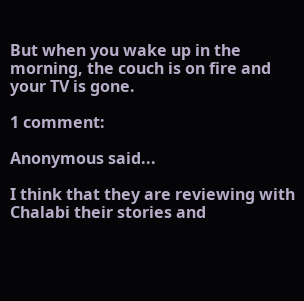But when you wake up in the morning, the couch is on fire and your TV is gone.

1 comment:

Anonymous said...

I think that they are reviewing with Chalabi their stories and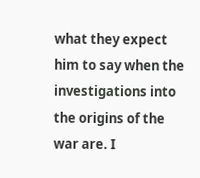what they expect him to say when the investigations into the origins of the war are. I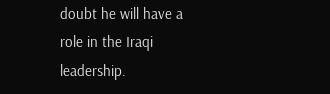doubt he will have a role in the Iraqi leadership.